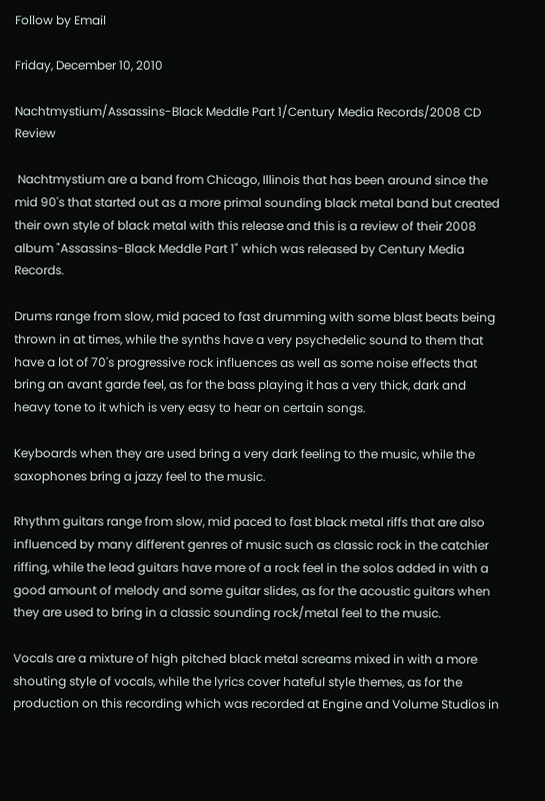Follow by Email

Friday, December 10, 2010

Nachtmystium/Assassins-Black Meddle Part 1/Century Media Records/2008 CD Review

 Nachtmystium are a band from Chicago, Illinois that has been around since the mid 90's that started out as a more primal sounding black metal band but created their own style of black metal with this release and this is a review of their 2008 album "Assassins-Black Meddle Part 1" which was released by Century Media Records.

Drums range from slow, mid paced to fast drumming with some blast beats being thrown in at times, while the synths have a very psychedelic sound to them that have a lot of 70's progressive rock influences as well as some noise effects that bring an avant garde feel, as for the bass playing it has a very thick, dark and heavy tone to it which is very easy to hear on certain songs.

Keyboards when they are used bring a very dark feeling to the music, while the saxophones bring a jazzy feel to the music.

Rhythm guitars range from slow, mid paced to fast black metal riffs that are also influenced by many different genres of music such as classic rock in the catchier  riffing, while the lead guitars have more of a rock feel in the solos added in with a good amount of melody and some guitar slides, as for the acoustic guitars when they are used to bring in a classic sounding rock/metal feel to the music.

Vocals are a mixture of high pitched black metal screams mixed in with a more shouting style of vocals, while the lyrics cover hateful style themes, as for the production on this recording which was recorded at Engine and Volume Studios in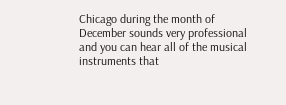Chicago during the month of December sounds very professional and you can hear all of the musical instruments that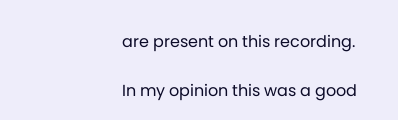are present on this recording.

In my opinion this was a good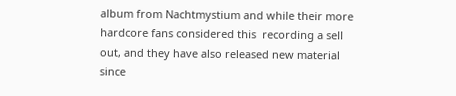album from Nachtmystium and while their more hardcore fans considered this  recording a sell out, and they have also released new material since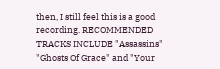then, I still feel this is a good recording. RECOMMENDED TRACKS INCLUDE "Assassins" "Ghosts Of Grace" and "Your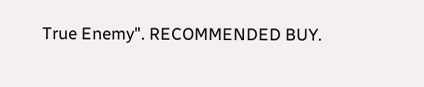True Enemy". RECOMMENDED BUY.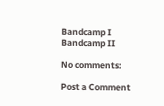Bandcamp I
Bandcamp II

No comments:

Post a Comment